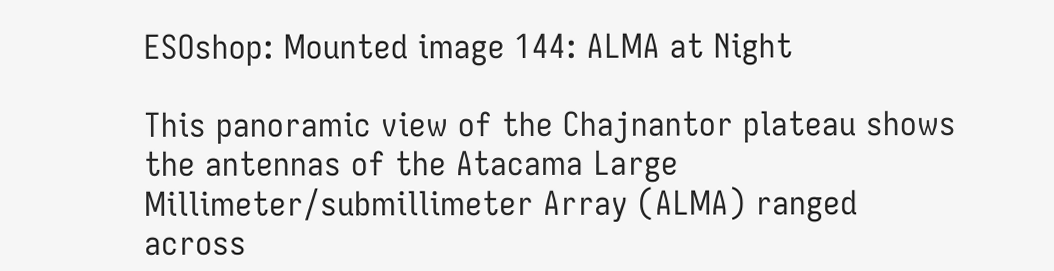ESOshop: Mounted image 144: ALMA at Night

This panoramic view of the Chajnantor plateau shows the antennas of the Atacama Large Millimeter/submillimeter Array (ALMA) ranged across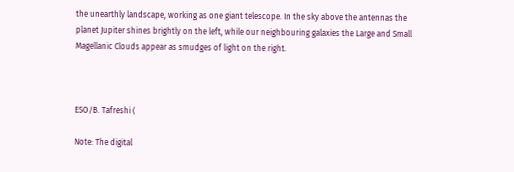the unearthly landscape, working as one giant telescope. In the sky above the antennas the planet Jupiter shines brightly on the left, while our neighbouring galaxies the Large and Small Magellanic Clouds appear as smudges of light on the right.



ESO/B. Tafreshi (

Note: The digital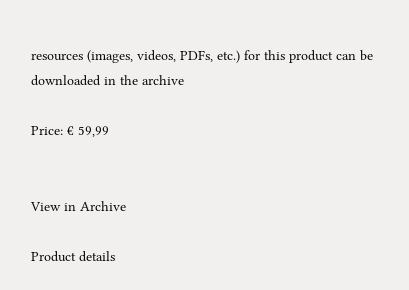resources (images, videos, PDFs, etc.) for this product can be downloaded in the archive

Price: € 59,99


View in Archive

Product details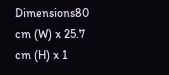Dimensions80 cm (W) x 25.7 cm (H) x 1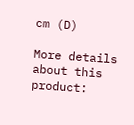cm (D)

More details about this product: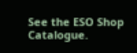See the ESO Shop Catalogue.